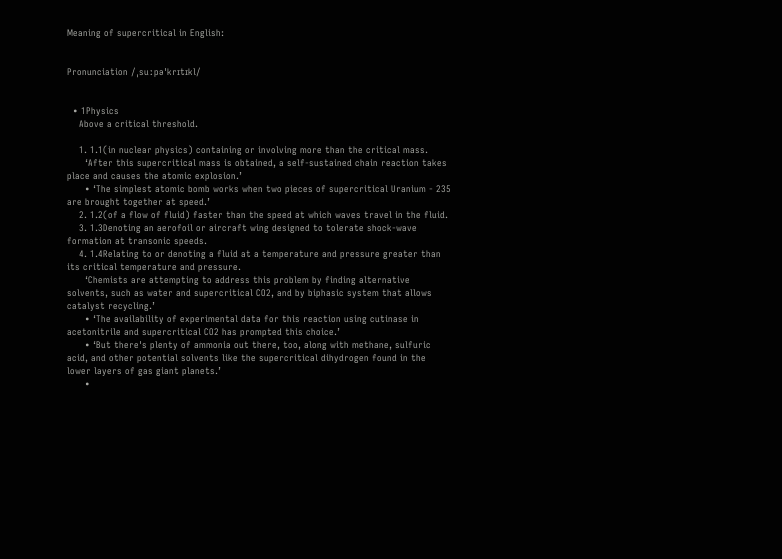Meaning of supercritical in English:


Pronunciation /ˌsuːpəˈkrɪtɪkl/


  • 1Physics
    Above a critical threshold.

    1. 1.1(in nuclear physics) containing or involving more than the critical mass.
      ‘After this supercritical mass is obtained, a self-sustained chain reaction takes place and causes the atomic explosion.’
      • ‘The simplest atomic bomb works when two pieces of supercritical Uranium - 235 are brought together at speed.’
    2. 1.2(of a flow of fluid) faster than the speed at which waves travel in the fluid.
    3. 1.3Denoting an aerofoil or aircraft wing designed to tolerate shock-wave formation at transonic speeds.
    4. 1.4Relating to or denoting a fluid at a temperature and pressure greater than its critical temperature and pressure.
      ‘Chemists are attempting to address this problem by finding alternative solvents, such as water and supercritical CO2, and by biphasic system that allows catalyst recycling.’
      • ‘The availability of experimental data for this reaction using cutinase in acetonitrile and supercritical CO2 has prompted this choice.’
      • ‘But there's plenty of ammonia out there, too, along with methane, sulfuric acid, and other potential solvents like the supercritical dihydrogen found in the lower layers of gas giant planets.’
      •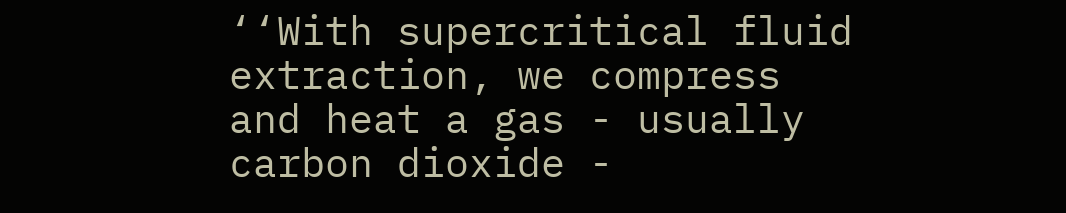‘‘With supercritical fluid extraction, we compress and heat a gas - usually carbon dioxide -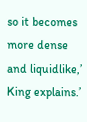so it becomes more dense and liquidlike,’ King explains.’